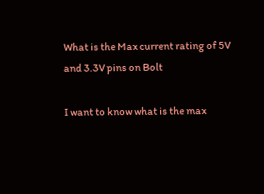What is the Max current rating of 5V and 3.3V pins on Bolt

I want to know what is the max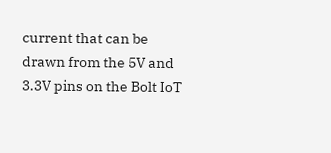current that can be drawn from the 5V and 3.3V pins on the Bolt IoT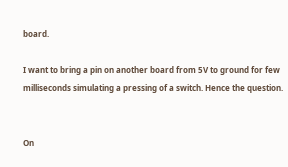board.

I want to bring a pin on another board from 5V to ground for few milliseconds simulating a pressing of a switch. Hence the question.


On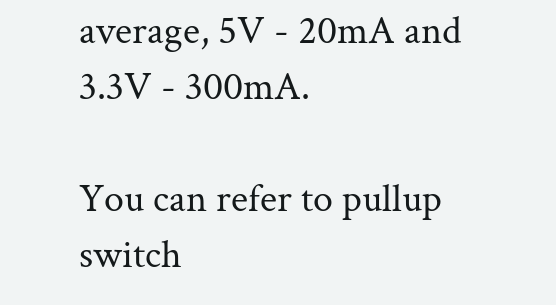average, 5V - 20mA and 3.3V - 300mA.

You can refer to pullup switch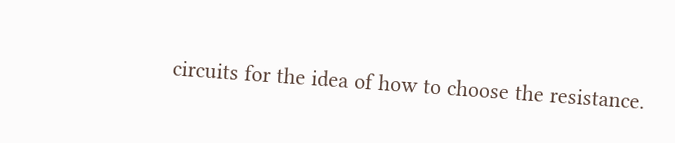circuits for the idea of how to choose the resistance.